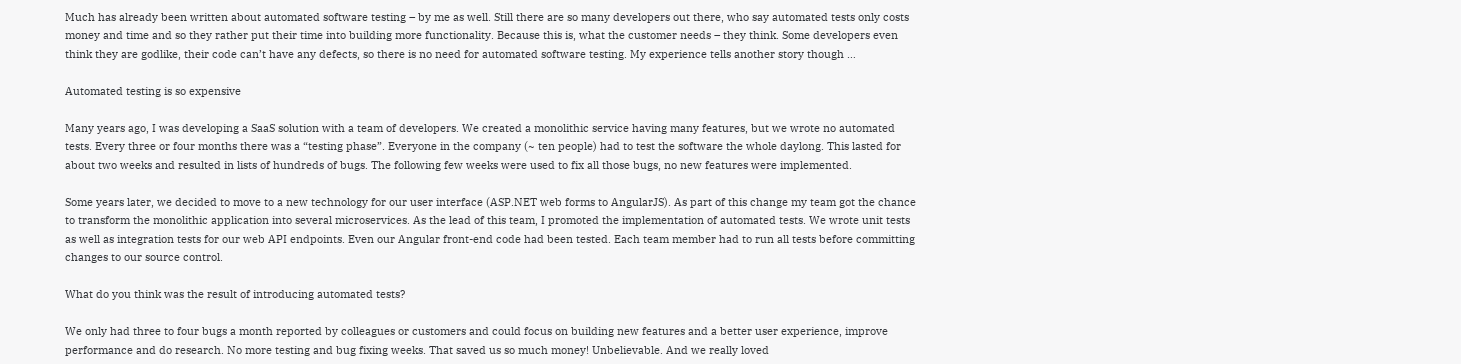Much has already been written about automated software testing – by me as well. Still there are so many developers out there, who say automated tests only costs money and time and so they rather put their time into building more functionality. Because this is, what the customer needs – they think. Some developers even think they are godlike, their code can’t have any defects, so there is no need for automated software testing. My experience tells another story though …

Automated testing is so expensive

Many years ago, I was developing a SaaS solution with a team of developers. We created a monolithic service having many features, but we wrote no automated tests. Every three or four months there was a “testing phase”. Everyone in the company (~ ten people) had to test the software the whole daylong. This lasted for about two weeks and resulted in lists of hundreds of bugs. The following few weeks were used to fix all those bugs, no new features were implemented.

Some years later, we decided to move to a new technology for our user interface (ASP.NET web forms to AngularJS). As part of this change my team got the chance to transform the monolithic application into several microservices. As the lead of this team, I promoted the implementation of automated tests. We wrote unit tests as well as integration tests for our web API endpoints. Even our Angular front-end code had been tested. Each team member had to run all tests before committing changes to our source control.

What do you think was the result of introducing automated tests?

We only had three to four bugs a month reported by colleagues or customers and could focus on building new features and a better user experience, improve performance and do research. No more testing and bug fixing weeks. That saved us so much money! Unbelievable. And we really loved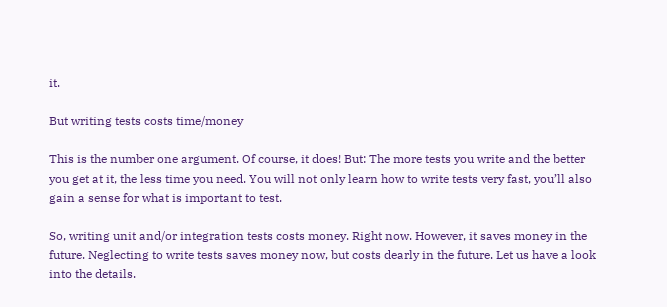it.

But writing tests costs time/money

This is the number one argument. Of course, it does! But: The more tests you write and the better you get at it, the less time you need. You will not only learn how to write tests very fast, you’ll also gain a sense for what is important to test.

So, writing unit and/or integration tests costs money. Right now. However, it saves money in the future. Neglecting to write tests saves money now, but costs dearly in the future. Let us have a look into the details.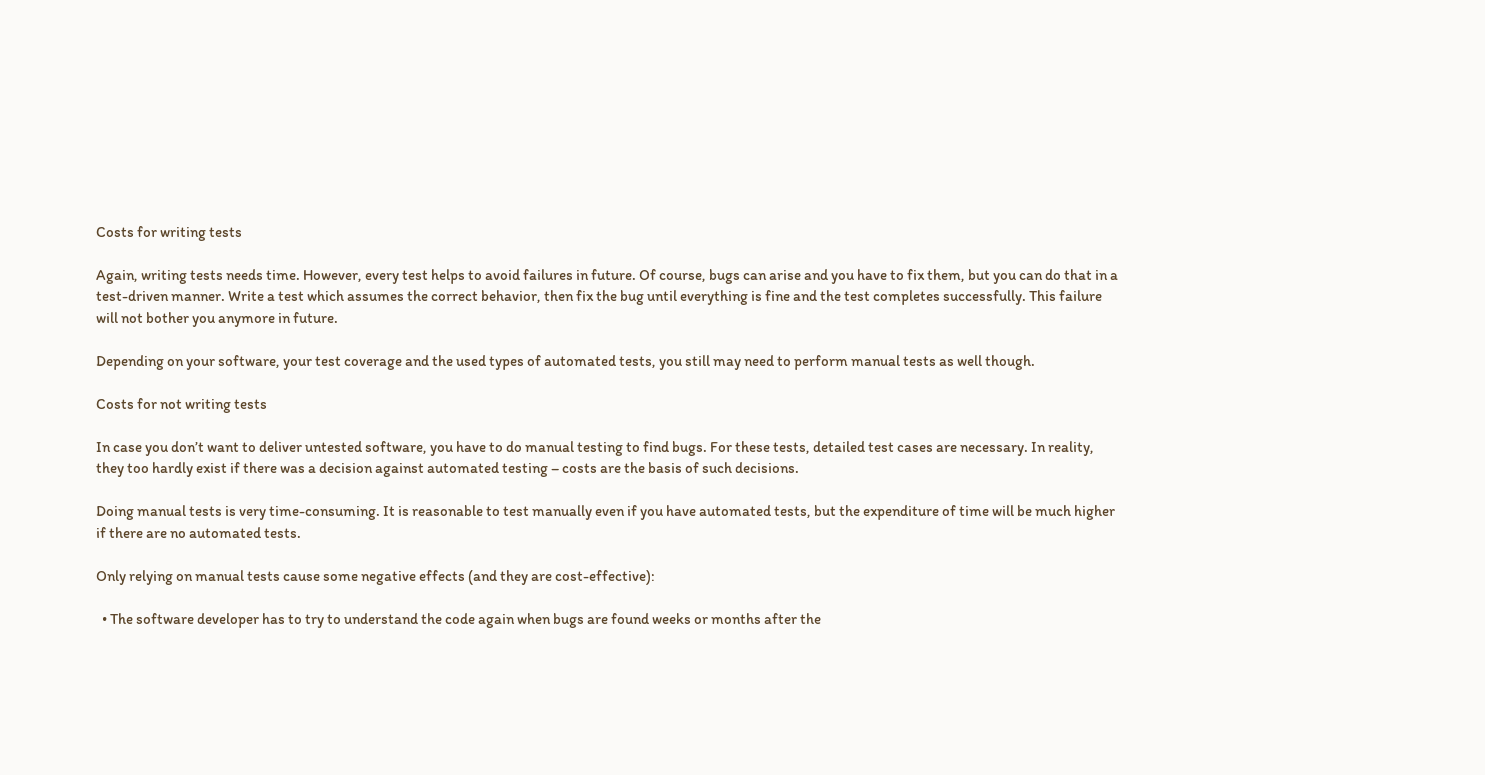Costs for writing tests

Again, writing tests needs time. However, every test helps to avoid failures in future. Of course, bugs can arise and you have to fix them, but you can do that in a test-driven manner. Write a test which assumes the correct behavior, then fix the bug until everything is fine and the test completes successfully. This failure will not bother you anymore in future.

Depending on your software, your test coverage and the used types of automated tests, you still may need to perform manual tests as well though.

Costs for not writing tests

In case you don’t want to deliver untested software, you have to do manual testing to find bugs. For these tests, detailed test cases are necessary. In reality, they too hardly exist if there was a decision against automated testing – costs are the basis of such decisions.

Doing manual tests is very time-consuming. It is reasonable to test manually even if you have automated tests, but the expenditure of time will be much higher if there are no automated tests.

Only relying on manual tests cause some negative effects (and they are cost-effective):

  • The software developer has to try to understand the code again when bugs are found weeks or months after the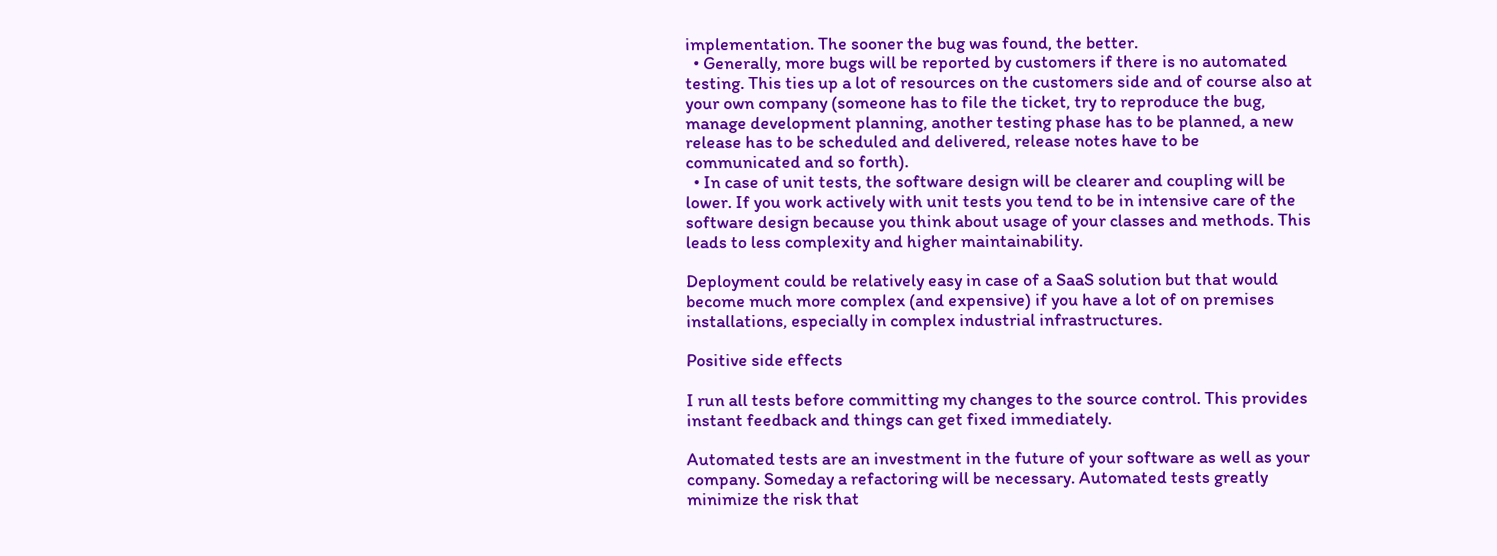implementation. The sooner the bug was found, the better.
  • Generally, more bugs will be reported by customers if there is no automated testing. This ties up a lot of resources on the customers side and of course also at your own company (someone has to file the ticket, try to reproduce the bug, manage development planning, another testing phase has to be planned, a new release has to be scheduled and delivered, release notes have to be communicated and so forth).
  • In case of unit tests, the software design will be clearer and coupling will be lower. If you work actively with unit tests you tend to be in intensive care of the software design because you think about usage of your classes and methods. This leads to less complexity and higher maintainability.

Deployment could be relatively easy in case of a SaaS solution but that would become much more complex (and expensive) if you have a lot of on premises installations, especially in complex industrial infrastructures.

Positive side effects

I run all tests before committing my changes to the source control. This provides instant feedback and things can get fixed immediately.

Automated tests are an investment in the future of your software as well as your company. Someday a refactoring will be necessary. Automated tests greatly minimize the risk that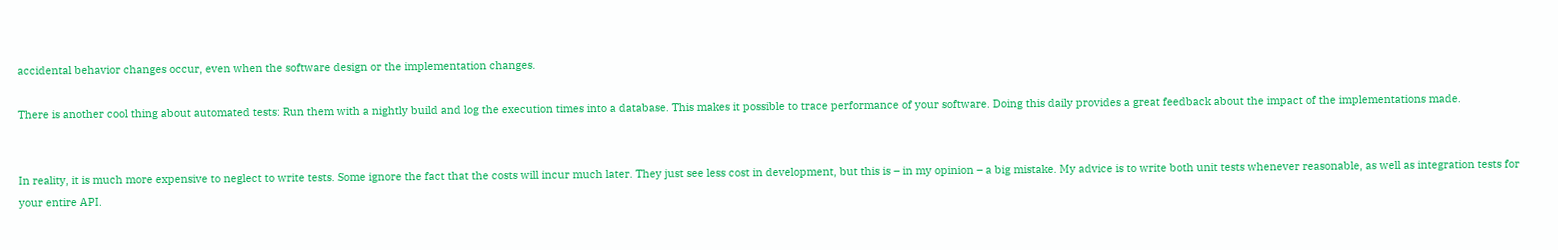accidental behavior changes occur, even when the software design or the implementation changes.

There is another cool thing about automated tests: Run them with a nightly build and log the execution times into a database. This makes it possible to trace performance of your software. Doing this daily provides a great feedback about the impact of the implementations made.


In reality, it is much more expensive to neglect to write tests. Some ignore the fact that the costs will incur much later. They just see less cost in development, but this is – in my opinion – a big mistake. My advice is to write both unit tests whenever reasonable, as well as integration tests for your entire API.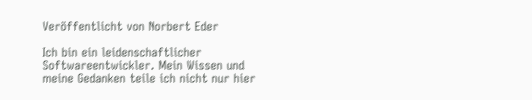Veröffentlicht von Norbert Eder

Ich bin ein leidenschaftlicher Softwareentwickler. Mein Wissen und meine Gedanken teile ich nicht nur hier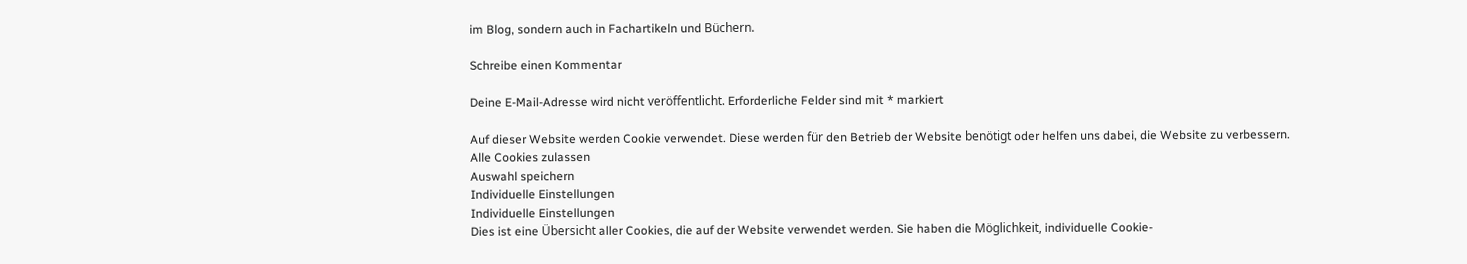im Blog, sondern auch in Fachartikeln und Büchern.

Schreibe einen Kommentar

Deine E-Mail-Adresse wird nicht veröffentlicht. Erforderliche Felder sind mit * markiert

Auf dieser Website werden Cookie verwendet. Diese werden für den Betrieb der Website benötigt oder helfen uns dabei, die Website zu verbessern.
Alle Cookies zulassen
Auswahl speichern
Individuelle Einstellungen
Individuelle Einstellungen
Dies ist eine Übersicht aller Cookies, die auf der Website verwendet werden. Sie haben die Möglichkeit, individuelle Cookie-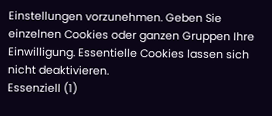Einstellungen vorzunehmen. Geben Sie einzelnen Cookies oder ganzen Gruppen Ihre Einwilligung. Essentielle Cookies lassen sich nicht deaktivieren.
Essenziell (1)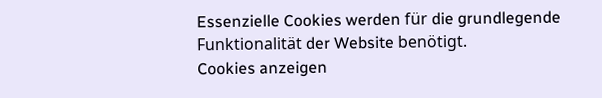Essenzielle Cookies werden für die grundlegende Funktionalität der Website benötigt.
Cookies anzeigen